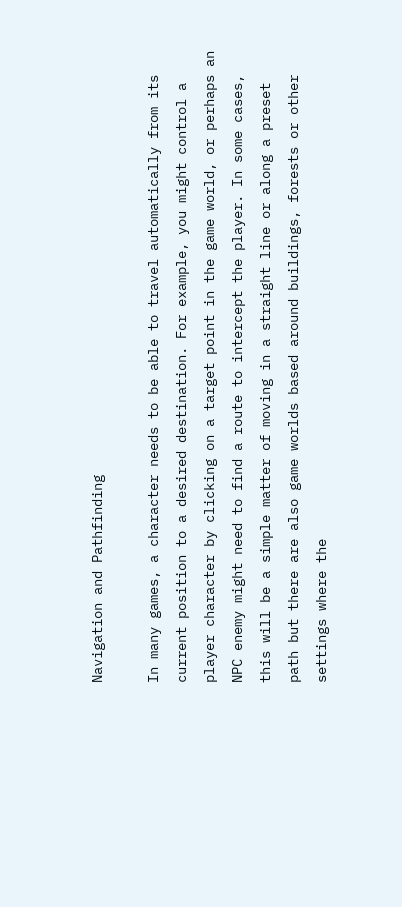Navigation and Pathfinding

In many games, a character needs to be able to travel automatically from its current position to a desired destination. For example, you might control a player character by clicking on a target point in the game world, or perhaps an NPC enemy might need to find a route to intercept the player. In some cases, this will be a simple matter of moving in a straight line or along a preset path but there are also game worlds based around buildings, forests or other settings where the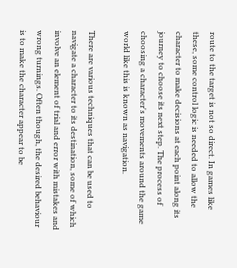route to the target is not so direct. In games like these, some control logic is needed to allow the character to make decisions at each point along its journey to choose its next step. The process of choosing a character's movements around the game world like this is known as navigation.

There are various techniques that can be used to navigate a character to its destination, some of which involve an element of trial and error with mistakes and wrong turnings. Often though, the desired behaviour is to make the character appear to be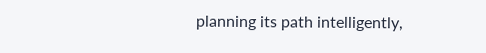planning its path intelligently,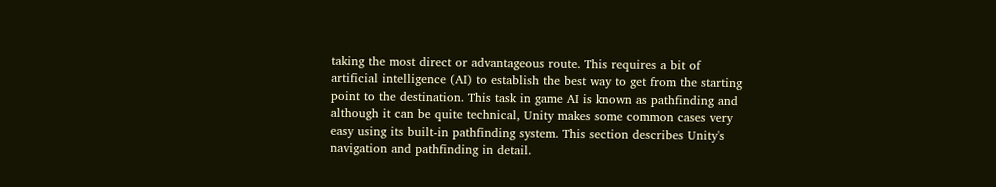taking the most direct or advantageous route. This requires a bit of artificial intelligence (AI) to establish the best way to get from the starting point to the destination. This task in game AI is known as pathfinding and although it can be quite technical, Unity makes some common cases very easy using its built-in pathfinding system. This section describes Unity's navigation and pathfinding in detail.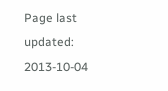Page last updated: 2013-10-04